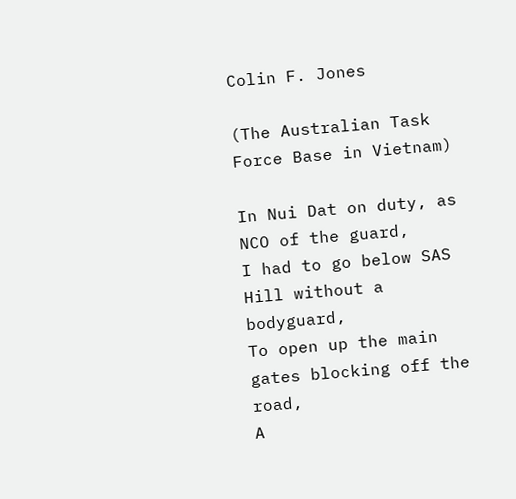Colin F. Jones

(The Australian Task Force Base in Vietnam)

In Nui Dat on duty, as NCO of the guard,
I had to go below SAS Hill without a bodyguard,
To open up the main gates blocking off the road,
A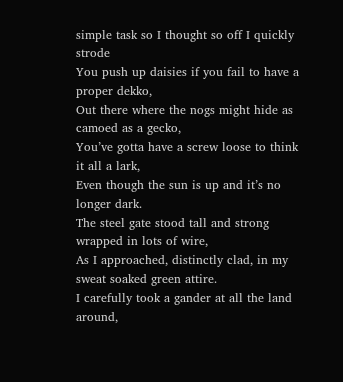simple task so I thought so off I quickly strode
You push up daisies if you fail to have a proper dekko,
Out there where the nogs might hide as camoed as a gecko,
You’ve gotta have a screw loose to think it all a lark,
Even though the sun is up and it’s no longer dark.
The steel gate stood tall and strong wrapped in lots of wire,
As I approached, distinctly clad, in my sweat soaked green attire.
I carefully took a gander at all the land around,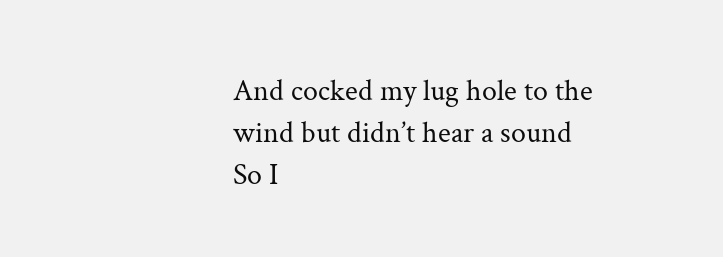And cocked my lug hole to the wind but didn’t hear a sound
So I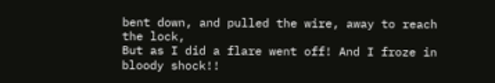bent down, and pulled the wire, away to reach the lock,
But as I did a flare went off! And I froze in bloody shock!!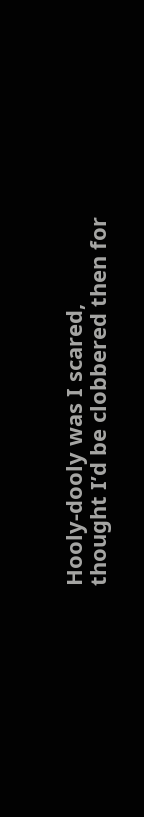Hooly-dooly was I scared, thought I’d be clobbered then for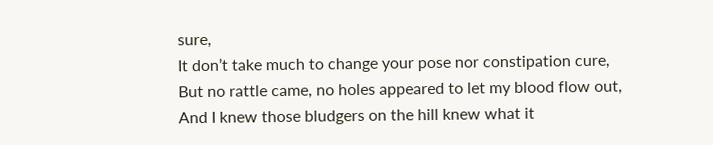sure,
It don’t take much to change your pose nor constipation cure,
But no rattle came, no holes appeared to let my blood flow out,
And I knew those bludgers on the hill knew what it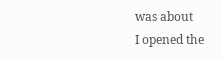was about
I opened the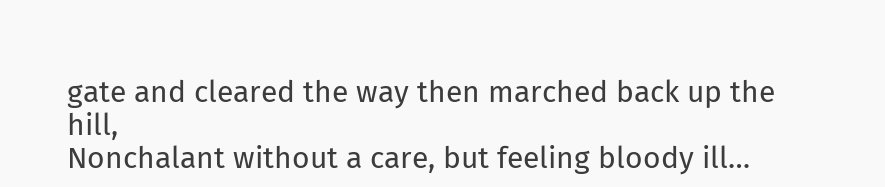gate and cleared the way then marched back up the hill,
Nonchalant without a care, but feeling bloody ill…